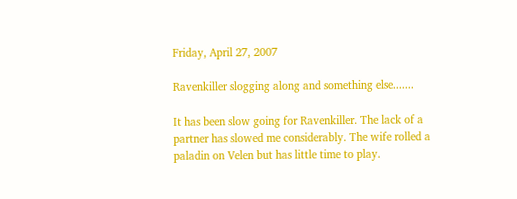Friday, April 27, 2007

Ravenkiller slogging along and something else.......

It has been slow going for Ravenkiller. The lack of a partner has slowed me considerably. The wife rolled a paladin on Velen but has little time to play.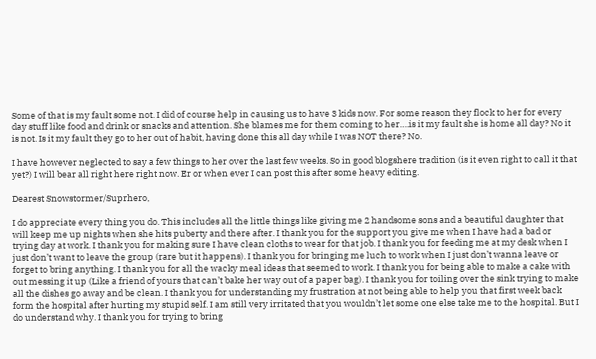Some of that is my fault some not. I did of course help in causing us to have 3 kids now. For some reason they flock to her for every day stuff like food and drink or snacks and attention. She blames me for them coming to her….is it my fault she is home all day? No it is not. Is it my fault they go to her out of habit, having done this all day while I was NOT there? No.

I have however neglected to say a few things to her over the last few weeks. So in good blogshere tradition (is it even right to call it that yet?) I will bear all right here right now. Er or when ever I can post this after some heavy editing.

Dearest Snowstormer/Suprhero,

I do appreciate every thing you do. This includes all the little things like giving me 2 handsome sons and a beautiful daughter that will keep me up nights when she hits puberty and there after. I thank you for the support you give me when I have had a bad or trying day at work. I thank you for making sure I have clean cloths to wear for that job. I thank you for feeding me at my desk when I just don’t want to leave the group (rare but it happens). I thank you for bringing me luch to work when I just don’t wanna leave or forget to bring anything. I thank you for all the wacky meal ideas that seemed to work. I thank you for being able to make a cake with out messing it up (Like a friend of yours that can’t bake her way out of a paper bag). I thank you for toiling over the sink trying to make all the dishes go away and be clean. I thank you for understanding my frustration at not being able to help you that first week back form the hospital after hurting my stupid self. I am still very irritated that you wouldn’t let some one else take me to the hospital. But I do understand why. I thank you for trying to bring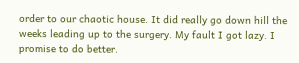order to our chaotic house. It did really go down hill the weeks leading up to the surgery. My fault I got lazy. I promise to do better.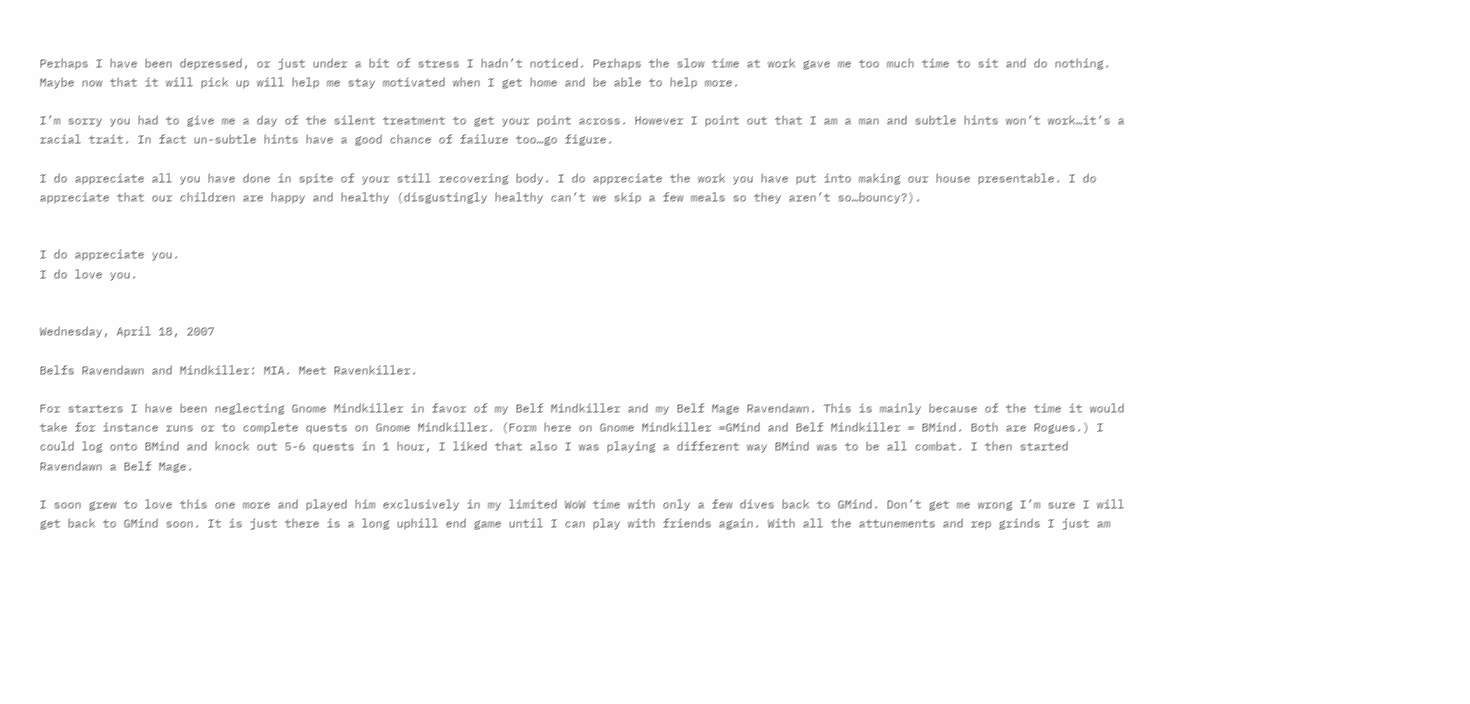Perhaps I have been depressed, or just under a bit of stress I hadn’t noticed. Perhaps the slow time at work gave me too much time to sit and do nothing. Maybe now that it will pick up will help me stay motivated when I get home and be able to help more.

I’m sorry you had to give me a day of the silent treatment to get your point across. However I point out that I am a man and subtle hints won’t work…it’s a racial trait. In fact un-subtle hints have a good chance of failure too…go figure.

I do appreciate all you have done in spite of your still recovering body. I do appreciate the work you have put into making our house presentable. I do appreciate that our children are happy and healthy (disgustingly healthy can’t we skip a few meals so they aren’t so…bouncy?).


I do appreciate you.
I do love you.


Wednesday, April 18, 2007

Belfs Ravendawn and Mindkiller: MIA. Meet Ravenkiller.

For starters I have been neglecting Gnome Mindkiller in favor of my Belf Mindkiller and my Belf Mage Ravendawn. This is mainly because of the time it would take for instance runs or to complete quests on Gnome Mindkiller. (Form here on Gnome Mindkiller =GMind and Belf Mindkiller = BMind. Both are Rogues.) I could log onto BMind and knock out 5-6 quests in 1 hour, I liked that also I was playing a different way BMind was to be all combat. I then started Ravendawn a Belf Mage.

I soon grew to love this one more and played him exclusively in my limited WoW time with only a few dives back to GMind. Don’t get me wrong I’m sure I will get back to GMind soon. It is just there is a long uphill end game until I can play with friends again. With all the attunements and rep grinds I just am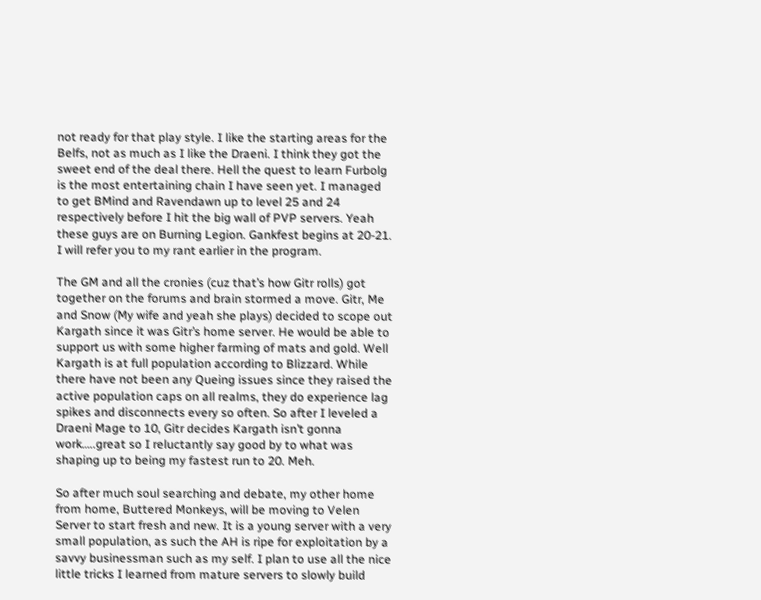not ready for that play style. I like the starting areas for the Belfs, not as much as I like the Draeni. I think they got the sweet end of the deal there. Hell the quest to learn Furbolg is the most entertaining chain I have seen yet. I managed to get BMind and Ravendawn up to level 25 and 24 respectively before I hit the big wall of PVP servers. Yeah these guys are on Burning Legion. Gankfest begins at 20-21. I will refer you to my rant earlier in the program.

The GM and all the cronies (cuz that’s how Gitr rolls) got together on the forums and brain stormed a move. Gitr, Me and Snow (My wife and yeah she plays) decided to scope out Kargath since it was Gitr’s home server. He would be able to support us with some higher farming of mats and gold. Well Kargath is at full population according to Blizzard. While there have not been any Queing issues since they raised the active population caps on all realms, they do experience lag spikes and disconnects every so often. So after I leveled a Draeni Mage to 10, Gitr decides Kargath isn’t gonna work…..great so I reluctantly say good by to what was shaping up to being my fastest run to 20. Meh.

So after much soul searching and debate, my other home from home, Buttered Monkeys, will be moving to Velen Server to start fresh and new. It is a young server with a very small population, as such the AH is ripe for exploitation by a savvy businessman such as my self. I plan to use all the nice little tricks I learned from mature servers to slowly build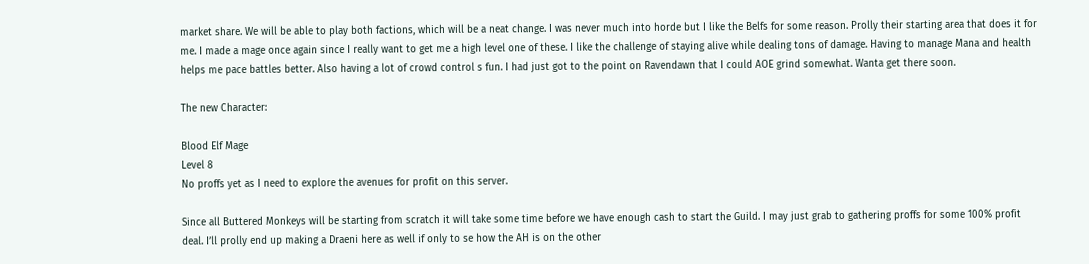market share. We will be able to play both factions, which will be a neat change. I was never much into horde but I like the Belfs for some reason. Prolly their starting area that does it for me. I made a mage once again since I really want to get me a high level one of these. I like the challenge of staying alive while dealing tons of damage. Having to manage Mana and health helps me pace battles better. Also having a lot of crowd control s fun. I had just got to the point on Ravendawn that I could AOE grind somewhat. Wanta get there soon.

The new Character:

Blood Elf Mage
Level 8
No proffs yet as I need to explore the avenues for profit on this server.

Since all Buttered Monkeys will be starting from scratch it will take some time before we have enough cash to start the Guild. I may just grab to gathering proffs for some 100% profit deal. I’ll prolly end up making a Draeni here as well if only to se how the AH is on the other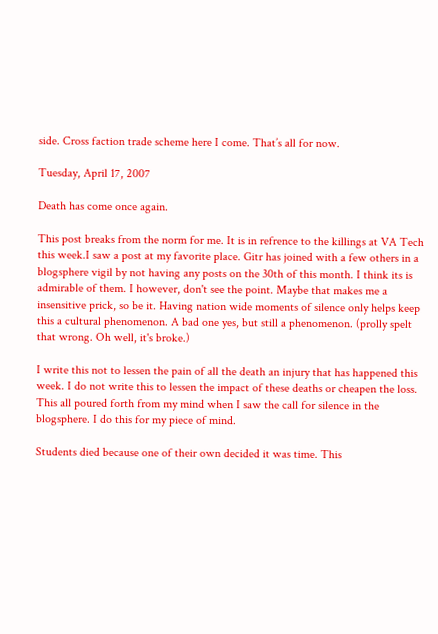side. Cross faction trade scheme here I come. That’s all for now.

Tuesday, April 17, 2007

Death has come once again.

This post breaks from the norm for me. It is in refrence to the killings at VA Tech this week.I saw a post at my favorite place. Gitr has joined with a few others in a blogsphere vigil by not having any posts on the 30th of this month. I think its is admirable of them. I however, don't see the point. Maybe that makes me a insensitive prick, so be it. Having nation wide moments of silence only helps keep this a cultural phenomenon. A bad one yes, but still a phenomenon. (prolly spelt that wrong. Oh well, it's broke.)

I write this not to lessen the pain of all the death an injury that has happened this week. I do not write this to lessen the impact of these deaths or cheapen the loss. This all poured forth from my mind when I saw the call for silence in the blogsphere. I do this for my piece of mind.

Students died because one of their own decided it was time. This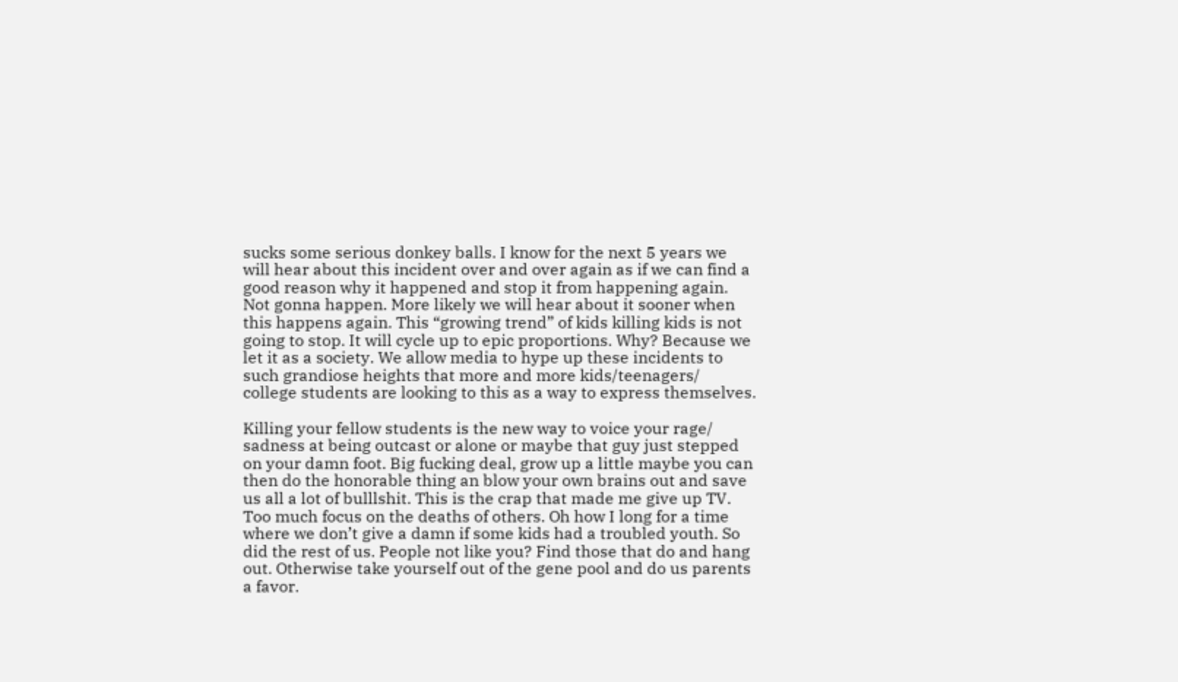sucks some serious donkey balls. I know for the next 5 years we will hear about this incident over and over again as if we can find a good reason why it happened and stop it from happening again. Not gonna happen. More likely we will hear about it sooner when this happens again. This “growing trend” of kids killing kids is not going to stop. It will cycle up to epic proportions. Why? Because we let it as a society. We allow media to hype up these incidents to such grandiose heights that more and more kids/teenagers/ college students are looking to this as a way to express themselves.

Killing your fellow students is the new way to voice your rage/ sadness at being outcast or alone or maybe that guy just stepped on your damn foot. Big fucking deal, grow up a little maybe you can then do the honorable thing an blow your own brains out and save us all a lot of bulllshit. This is the crap that made me give up TV. Too much focus on the deaths of others. Oh how I long for a time where we don’t give a damn if some kids had a troubled youth. So did the rest of us. People not like you? Find those that do and hang out. Otherwise take yourself out of the gene pool and do us parents a favor.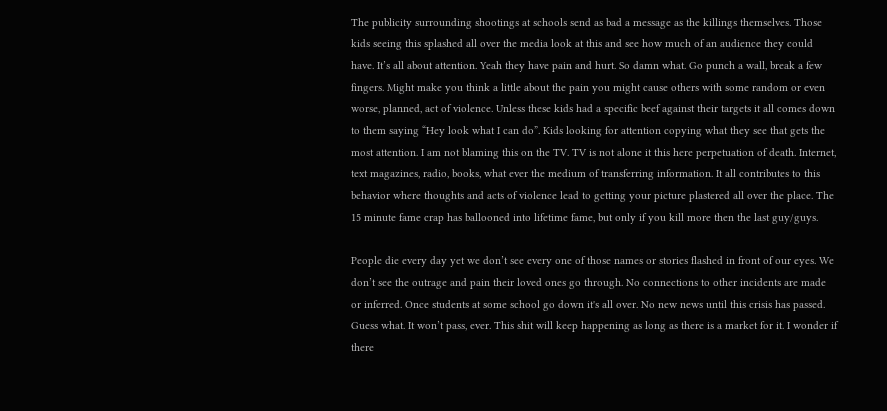The publicity surrounding shootings at schools send as bad a message as the killings themselves. Those kids seeing this splashed all over the media look at this and see how much of an audience they could have. It’s all about attention. Yeah they have pain and hurt. So damn what. Go punch a wall, break a few fingers. Might make you think a little about the pain you might cause others with some random or even worse, planned, act of violence. Unless these kids had a specific beef against their targets it all comes down to them saying “Hey look what I can do”. Kids looking for attention copying what they see that gets the most attention. I am not blaming this on the TV. TV is not alone it this here perpetuation of death. Internet, text magazines, radio, books, what ever the medium of transferring information. It all contributes to this behavior where thoughts and acts of violence lead to getting your picture plastered all over the place. The 15 minute fame crap has ballooned into lifetime fame, but only if you kill more then the last guy/guys.

People die every day yet we don’t see every one of those names or stories flashed in front of our eyes. We don’t see the outrage and pain their loved ones go through. No connections to other incidents are made or inferred. Once students at some school go down it's all over. No new news until this crisis has passed. Guess what. It won’t pass, ever. This shit will keep happening as long as there is a market for it. I wonder if there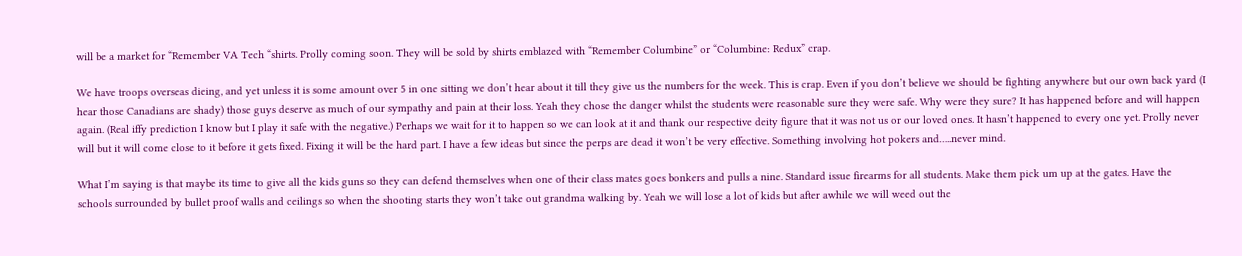will be a market for “Remember VA Tech “shirts. Prolly coming soon. They will be sold by shirts emblazed with “Remember Columbine” or “Columbine: Redux” crap.

We have troops overseas dieing, and yet unless it is some amount over 5 in one sitting we don’t hear about it till they give us the numbers for the week. This is crap. Even if you don’t believe we should be fighting anywhere but our own back yard (I hear those Canadians are shady) those guys deserve as much of our sympathy and pain at their loss. Yeah they chose the danger whilst the students were reasonable sure they were safe. Why were they sure? It has happened before and will happen again. (Real iffy prediction I know but I play it safe with the negative.) Perhaps we wait for it to happen so we can look at it and thank our respective deity figure that it was not us or our loved ones. It hasn’t happened to every one yet. Prolly never will but it will come close to it before it gets fixed. Fixing it will be the hard part. I have a few ideas but since the perps are dead it won’t be very effective. Something involving hot pokers and…..never mind.

What I’m saying is that maybe its time to give all the kids guns so they can defend themselves when one of their class mates goes bonkers and pulls a nine. Standard issue firearms for all students. Make them pick um up at the gates. Have the schools surrounded by bullet proof walls and ceilings so when the shooting starts they won’t take out grandma walking by. Yeah we will lose a lot of kids but after awhile we will weed out the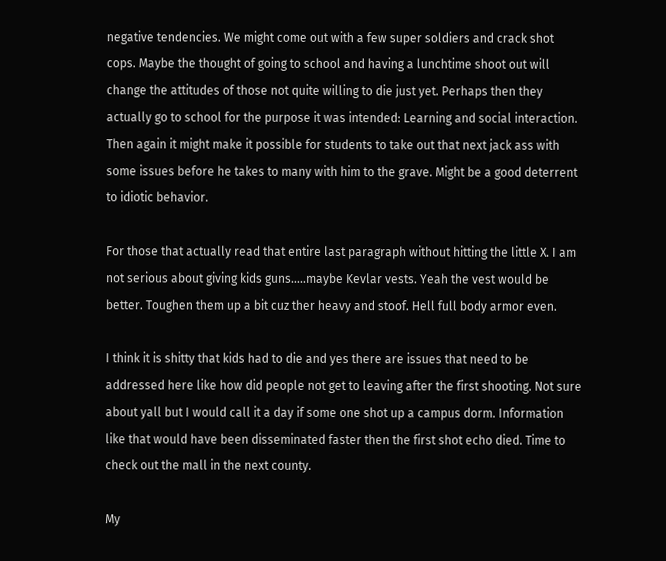negative tendencies. We might come out with a few super soldiers and crack shot cops. Maybe the thought of going to school and having a lunchtime shoot out will change the attitudes of those not quite willing to die just yet. Perhaps then they actually go to school for the purpose it was intended: Learning and social interaction. Then again it might make it possible for students to take out that next jack ass with some issues before he takes to many with him to the grave. Might be a good deterrent to idiotic behavior.

For those that actually read that entire last paragraph without hitting the little X. I am not serious about giving kids guns…..maybe Kevlar vests. Yeah the vest would be better. Toughen them up a bit cuz ther heavy and stoof. Hell full body armor even.

I think it is shitty that kids had to die and yes there are issues that need to be addressed here like how did people not get to leaving after the first shooting. Not sure about yall but I would call it a day if some one shot up a campus dorm. Information like that would have been disseminated faster then the first shot echo died. Time to check out the mall in the next county.

My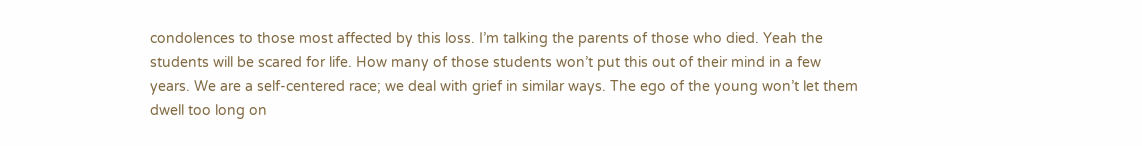condolences to those most affected by this loss. I’m talking the parents of those who died. Yeah the students will be scared for life. How many of those students won’t put this out of their mind in a few years. We are a self-centered race; we deal with grief in similar ways. The ego of the young won’t let them dwell too long on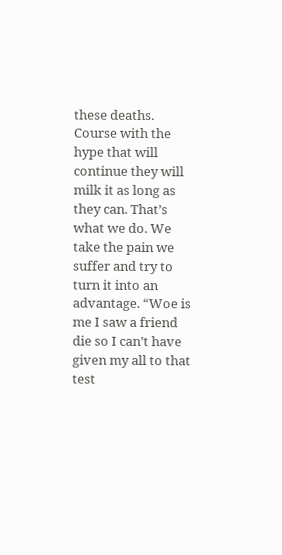these deaths. Course with the hype that will continue they will milk it as long as they can. That’s what we do. We take the pain we suffer and try to turn it into an advantage. “Woe is me I saw a friend die so I can’t have given my all to that test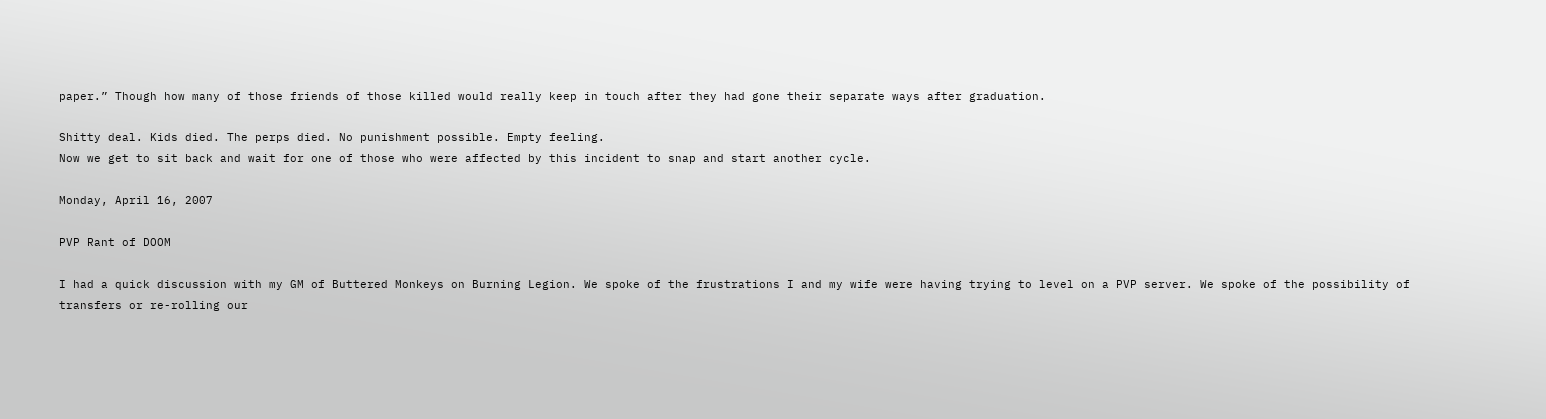paper.” Though how many of those friends of those killed would really keep in touch after they had gone their separate ways after graduation.

Shitty deal. Kids died. The perps died. No punishment possible. Empty feeling.
Now we get to sit back and wait for one of those who were affected by this incident to snap and start another cycle.

Monday, April 16, 2007

PVP Rant of DOOM

I had a quick discussion with my GM of Buttered Monkeys on Burning Legion. We spoke of the frustrations I and my wife were having trying to level on a PVP server. We spoke of the possibility of transfers or re-rolling our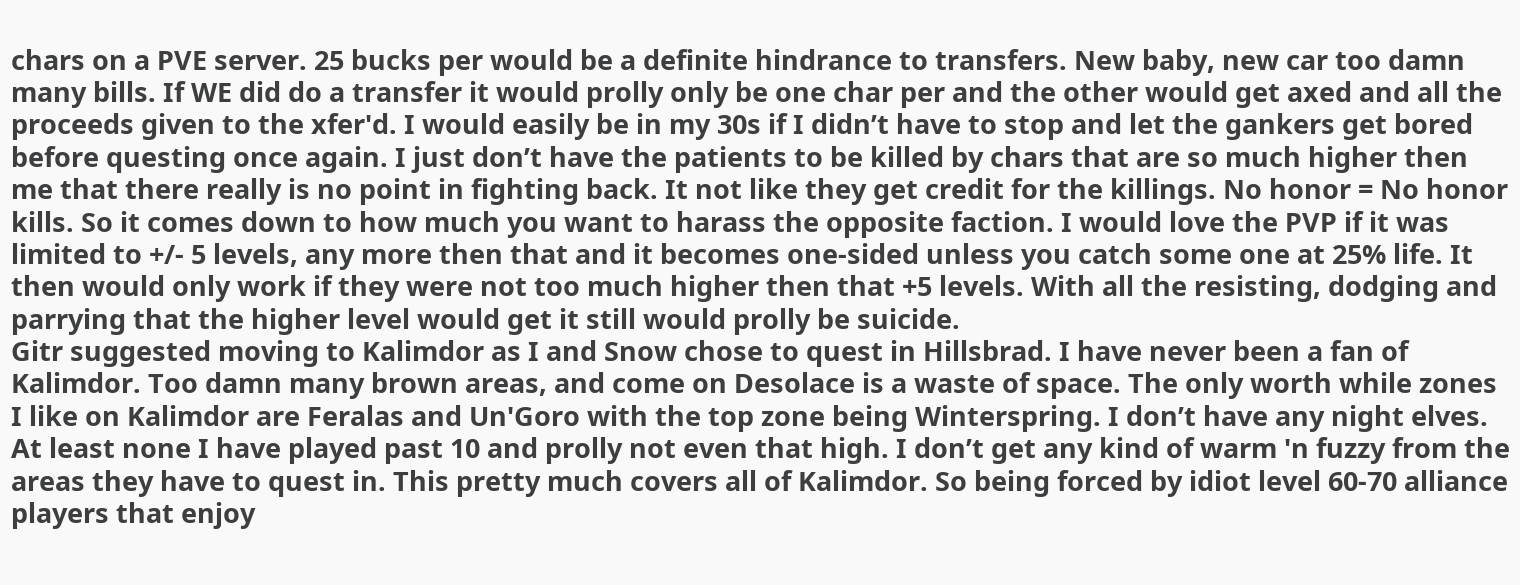chars on a PVE server. 25 bucks per would be a definite hindrance to transfers. New baby, new car too damn many bills. If WE did do a transfer it would prolly only be one char per and the other would get axed and all the proceeds given to the xfer'd. I would easily be in my 30s if I didn’t have to stop and let the gankers get bored before questing once again. I just don’t have the patients to be killed by chars that are so much higher then me that there really is no point in fighting back. It not like they get credit for the killings. No honor = No honor kills. So it comes down to how much you want to harass the opposite faction. I would love the PVP if it was limited to +/- 5 levels, any more then that and it becomes one-sided unless you catch some one at 25% life. It then would only work if they were not too much higher then that +5 levels. With all the resisting, dodging and parrying that the higher level would get it still would prolly be suicide.
Gitr suggested moving to Kalimdor as I and Snow chose to quest in Hillsbrad. I have never been a fan of Kalimdor. Too damn many brown areas, and come on Desolace is a waste of space. The only worth while zones I like on Kalimdor are Feralas and Un'Goro with the top zone being Winterspring. I don’t have any night elves. At least none I have played past 10 and prolly not even that high. I don’t get any kind of warm 'n fuzzy from the areas they have to quest in. This pretty much covers all of Kalimdor. So being forced by idiot level 60-70 alliance players that enjoy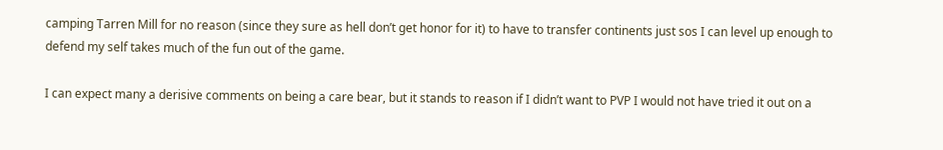camping Tarren Mill for no reason (since they sure as hell don’t get honor for it) to have to transfer continents just sos I can level up enough to defend my self takes much of the fun out of the game.

I can expect many a derisive comments on being a care bear, but it stands to reason if I didn’t want to PVP I would not have tried it out on a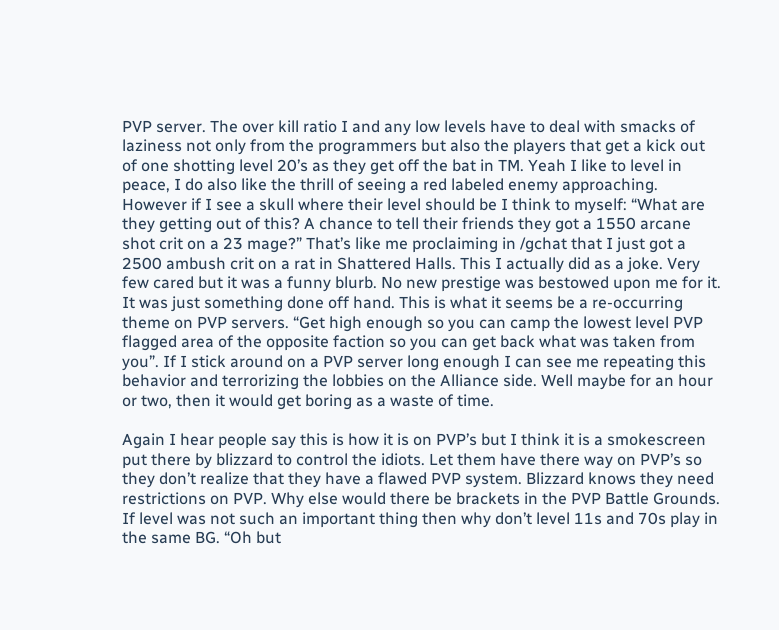PVP server. The over kill ratio I and any low levels have to deal with smacks of laziness not only from the programmers but also the players that get a kick out of one shotting level 20’s as they get off the bat in TM. Yeah I like to level in peace, I do also like the thrill of seeing a red labeled enemy approaching. However if I see a skull where their level should be I think to myself: “What are they getting out of this? A chance to tell their friends they got a 1550 arcane shot crit on a 23 mage?” That’s like me proclaiming in /gchat that I just got a 2500 ambush crit on a rat in Shattered Halls. This I actually did as a joke. Very few cared but it was a funny blurb. No new prestige was bestowed upon me for it. It was just something done off hand. This is what it seems be a re-occurring theme on PVP servers. “Get high enough so you can camp the lowest level PVP flagged area of the opposite faction so you can get back what was taken from you”. If I stick around on a PVP server long enough I can see me repeating this behavior and terrorizing the lobbies on the Alliance side. Well maybe for an hour or two, then it would get boring as a waste of time.

Again I hear people say this is how it is on PVP’s but I think it is a smokescreen put there by blizzard to control the idiots. Let them have there way on PVP’s so they don’t realize that they have a flawed PVP system. Blizzard knows they need restrictions on PVP. Why else would there be brackets in the PVP Battle Grounds. If level was not such an important thing then why don’t level 11s and 70s play in the same BG. “Oh but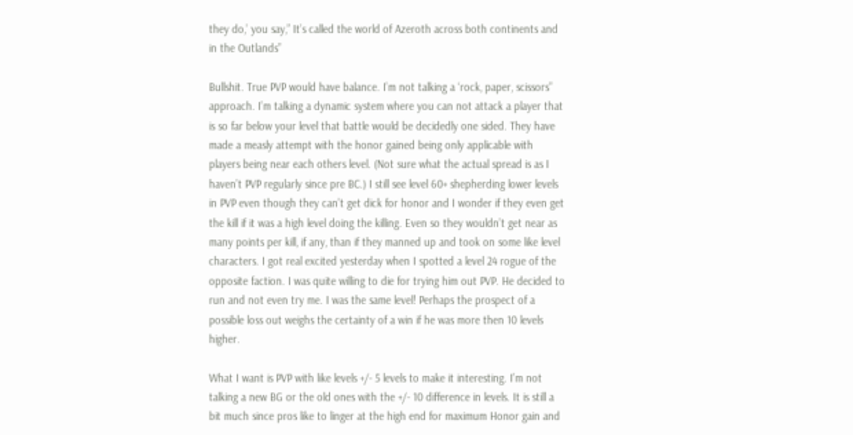they do,’ you say,” It’s called the world of Azeroth across both continents and in the Outlands”

Bullshit. True PVP would have balance. I’m not talking a ‘rock, paper, scissors’’ approach. I’m talking a dynamic system where you can not attack a player that is so far below your level that battle would be decidedly one sided. They have made a measly attempt with the honor gained being only applicable with players being near each others level. (Not sure what the actual spread is as I haven’t PVP regularly since pre BC.) I still see level 60+ shepherding lower levels in PVP even though they can’t get dick for honor and I wonder if they even get the kill if it was a high level doing the killing. Even so they wouldn’t get near as many points per kill, if any, than if they manned up and took on some like level characters. I got real excited yesterday when I spotted a level 24 rogue of the opposite faction. I was quite willing to die for trying him out PVP. He decided to run and not even try me. I was the same level! Perhaps the prospect of a possible loss out weighs the certainty of a win if he was more then 10 levels higher.

What I want is PVP with like levels +/- 5 levels to make it interesting. I’m not talking a new BG or the old ones with the +/- 10 difference in levels. It is still a bit much since pros like to linger at the high end for maximum Honor gain and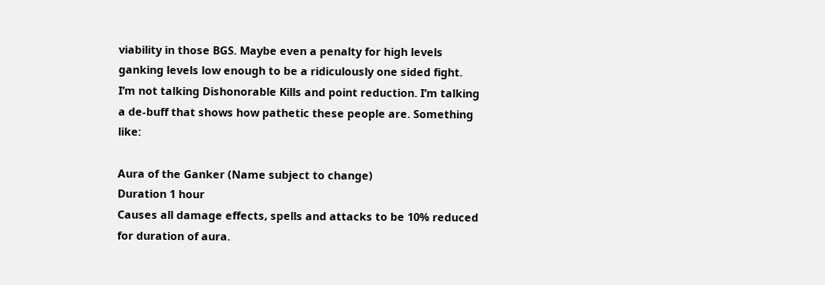viability in those BGS. Maybe even a penalty for high levels ganking levels low enough to be a ridiculously one sided fight. I’m not talking Dishonorable Kills and point reduction. I’m talking a de-buff that shows how pathetic these people are. Something like:

Aura of the Ganker (Name subject to change)
Duration 1 hour
Causes all damage effects, spells and attacks to be 10% reduced for duration of aura.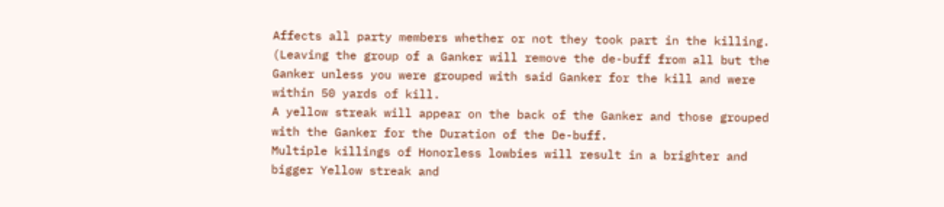Affects all party members whether or not they took part in the killing. (Leaving the group of a Ganker will remove the de-buff from all but the Ganker unless you were grouped with said Ganker for the kill and were within 50 yards of kill.
A yellow streak will appear on the back of the Ganker and those grouped with the Ganker for the Duration of the De-buff.
Multiple killings of Honorless lowbies will result in a brighter and bigger Yellow streak and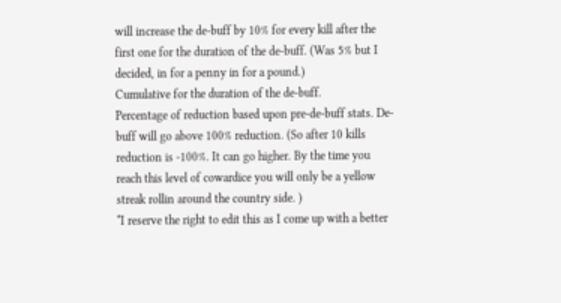will increase the de-buff by 10% for every kill after the first one for the duration of the de-buff. (Was 5% but I decided, in for a penny in for a pound.)
Cumulative for the duration of the de-buff.
Percentage of reduction based upon pre-de-buff stats. De-buff will go above 100% reduction. (So after 10 kills reduction is -100%. It can go higher. By the time you reach this level of cowardice you will only be a yellow streak rollin around the country side. )
*I reserve the right to edit this as I come up with a better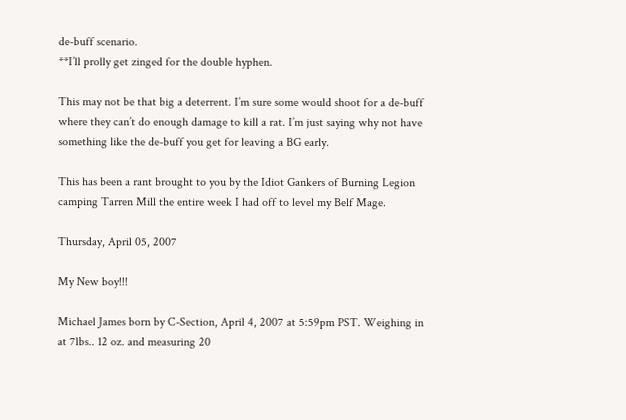de-buff scenario.
**I’ll prolly get zinged for the double hyphen.

This may not be that big a deterrent. I’m sure some would shoot for a de-buff where they can’t do enough damage to kill a rat. I’m just saying why not have something like the de-buff you get for leaving a BG early.

This has been a rant brought to you by the Idiot Gankers of Burning Legion camping Tarren Mill the entire week I had off to level my Belf Mage.

Thursday, April 05, 2007

My New boy!!!

Michael James born by C-Section, April 4, 2007 at 5:59pm PST. Weighing in at 7lbs.. 12 oz. and measuring 20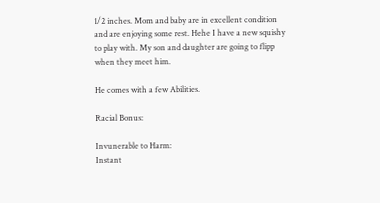1/2 inches. Mom and baby are in excellent condition and are enjoying some rest. Hehe I have a new squishy to play with. My son and daughter are going to flipp when they meet him.

He comes with a few Abilities.

Racial Bonus:

Invunerable to Harm:
Instant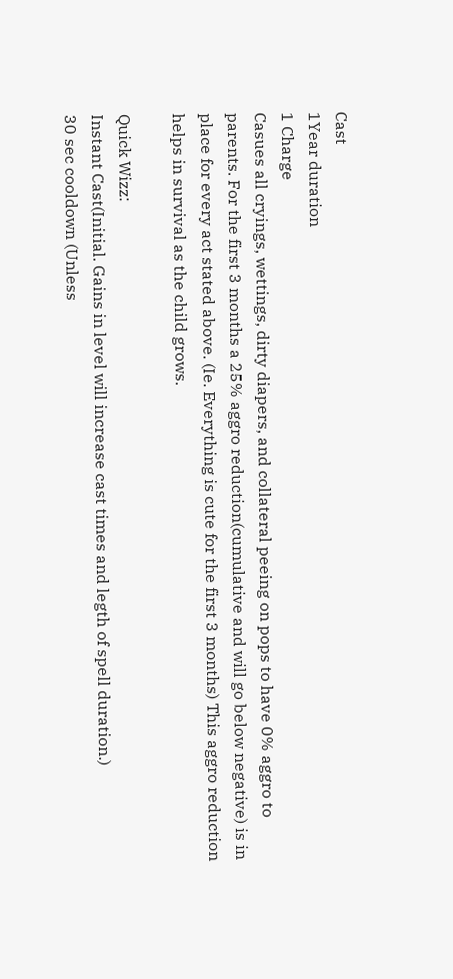Cast
1Year duration
1 Charge
Casues all cryings, wettings, dirty diapers, and collateral peeing on pops to have 0% aggro to parents. For the first 3 months a 25% aggro reduction(cumulative and will go below negative) is in place for every act stated above. (Ie. Everything is cute for the first 3 months) This aggro reduction helps in survival as the child grows.

Quick Wizz:
Instant Cast(Initial. Gains in level will increase cast times and legth of spell duration.)
30 sec cooldown (Unless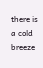there is a cold breeze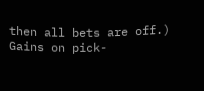then all bets are off.)
Gains on pick-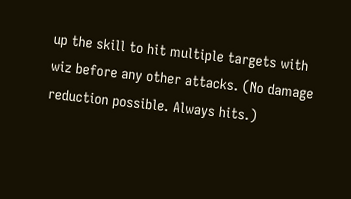up the skill to hit multiple targets with wiz before any other attacks. (No damage reduction possible. Always hits.)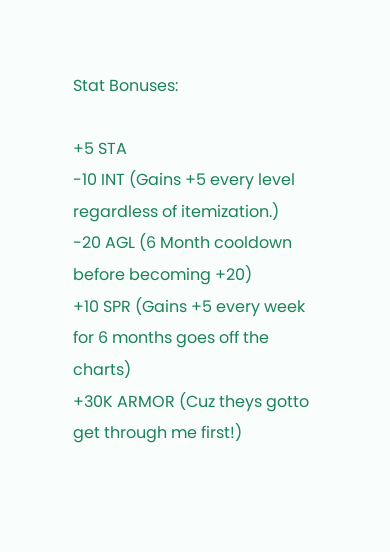Stat Bonuses:

+5 STA
-10 INT (Gains +5 every level regardless of itemization.)
-20 AGL (6 Month cooldown before becoming +20)
+10 SPR (Gains +5 every week for 6 months goes off the charts)
+30K ARMOR (Cuz theys gotto get through me first!)